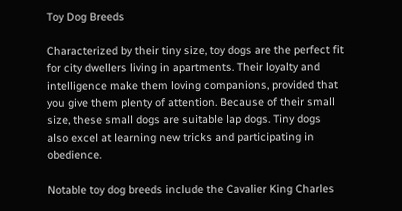Toy Dog Breeds

Characterized by their tiny size, toy dogs are the perfect fit for city dwellers living in apartments. Their loyalty and intelligence make them loving companions, provided that you give them plenty of attention. Because of their small size, these small dogs are suitable lap dogs. Tiny dogs also excel at learning new tricks and participating in obedience.

Notable toy dog breeds include the Cavalier King Charles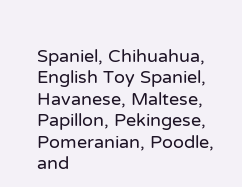Spaniel, Chihuahua, English Toy Spaniel, Havanese, Maltese, Papillon, Pekingese, Pomeranian, Poodle, and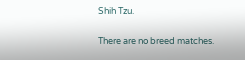Shih Tzu.

There are no breed matches.